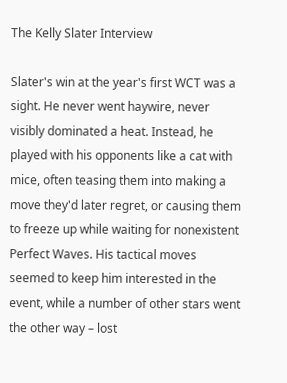The Kelly Slater Interview

Slater's win at the year's first WCT was a sight. He never went haywire, never visibly dominated a heat. Instead, he played with his opponents like a cat with mice, often teasing them into making a move they'd later regret, or causing them to freeze up while waiting for nonexistent Perfect Waves. His tactical moves seemed to keep him interested in the event, while a number of other stars went the other way – lost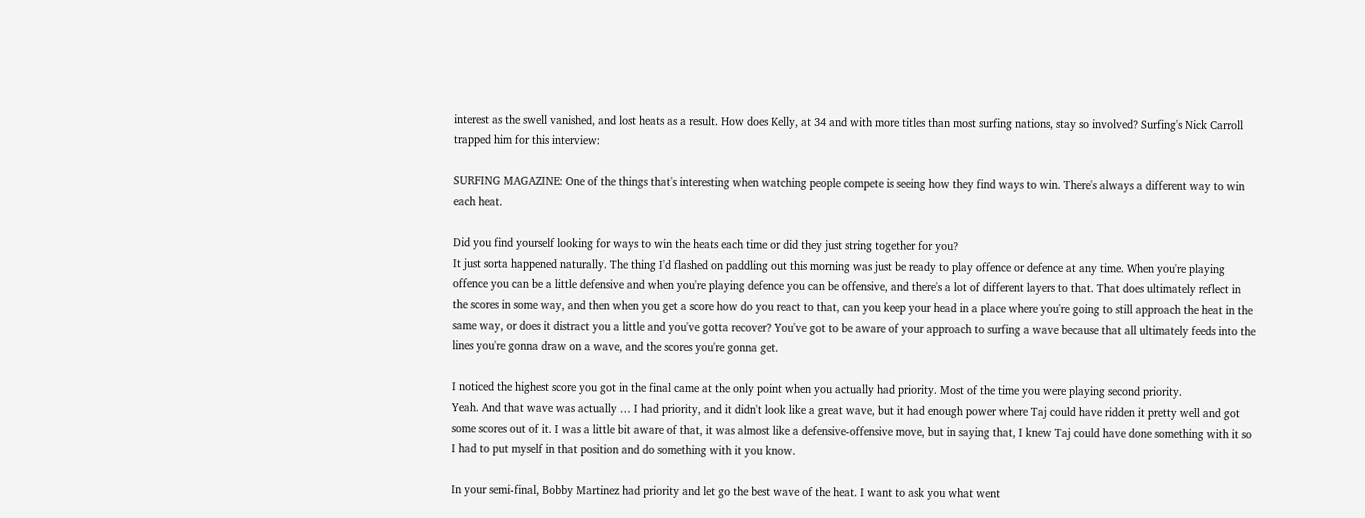interest as the swell vanished, and lost heats as a result. How does Kelly, at 34 and with more titles than most surfing nations, stay so involved? Surfing's Nick Carroll trapped him for this interview:

SURFING MAGAZINE: One of the things that's interesting when watching people compete is seeing how they find ways to win. There's always a different way to win each heat.

Did you find yourself looking for ways to win the heats each time or did they just string together for you?
It just sorta happened naturally. The thing I'd flashed on paddling out this morning was just be ready to play offence or defence at any time. When you're playing offence you can be a little defensive and when you're playing defence you can be offensive, and there's a lot of different layers to that. That does ultimately reflect in the scores in some way, and then when you get a score how do you react to that, can you keep your head in a place where you're going to still approach the heat in the same way, or does it distract you a little and you've gotta recover? You've got to be aware of your approach to surfing a wave because that all ultimately feeds into the lines you're gonna draw on a wave, and the scores you're gonna get.

I noticed the highest score you got in the final came at the only point when you actually had priority. Most of the time you were playing second priority.
Yeah. And that wave was actually … I had priority, and it didn't look like a great wave, but it had enough power where Taj could have ridden it pretty well and got some scores out of it. I was a little bit aware of that, it was almost like a defensive-offensive move, but in saying that, I knew Taj could have done something with it so I had to put myself in that position and do something with it you know.

In your semi-final, Bobby Martinez had priority and let go the best wave of the heat. I want to ask you what went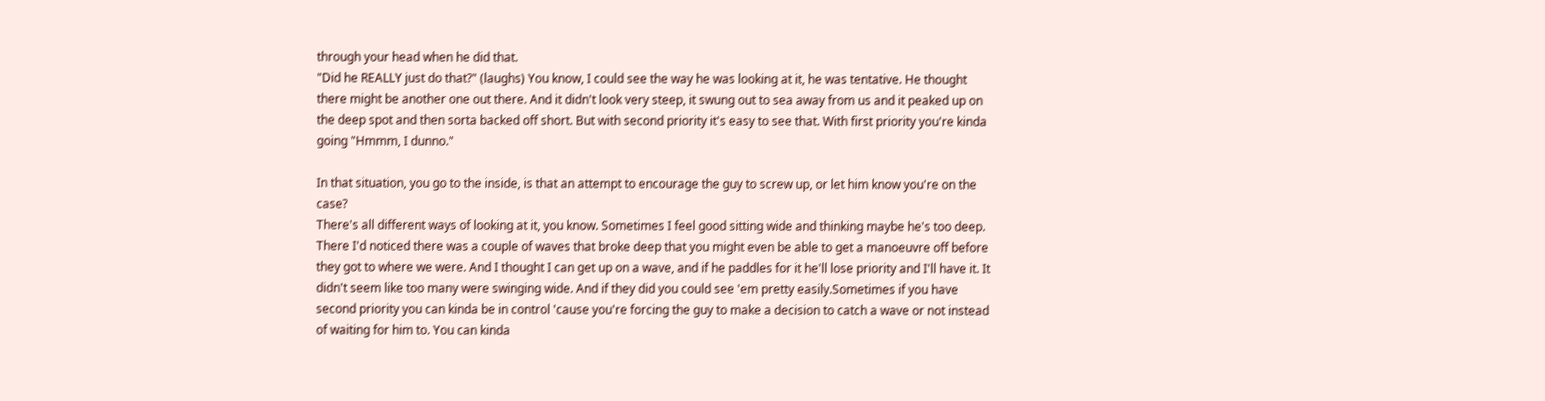through your head when he did that.
"Did he REALLY just do that?" (laughs) You know, I could see the way he was looking at it, he was tentative. He thought there might be another one out there. And it didn't look very steep, it swung out to sea away from us and it peaked up on the deep spot and then sorta backed off short. But with second priority it's easy to see that. With first priority you're kinda going "Hmmm, I dunno."

In that situation, you go to the inside, is that an attempt to encourage the guy to screw up, or let him know you're on the case?
There's all different ways of looking at it, you know. Sometimes I feel good sitting wide and thinking maybe he's too deep. There I'd noticed there was a couple of waves that broke deep that you might even be able to get a manoeuvre off before they got to where we were. And I thought I can get up on a wave, and if he paddles for it he'll lose priority and I'll have it. It didn't seem like too many were swinging wide. And if they did you could see 'em pretty easily.Sometimes if you have second priority you can kinda be in control 'cause you're forcing the guy to make a decision to catch a wave or not instead of waiting for him to. You can kinda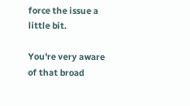force the issue a little bit.

You're very aware of that broad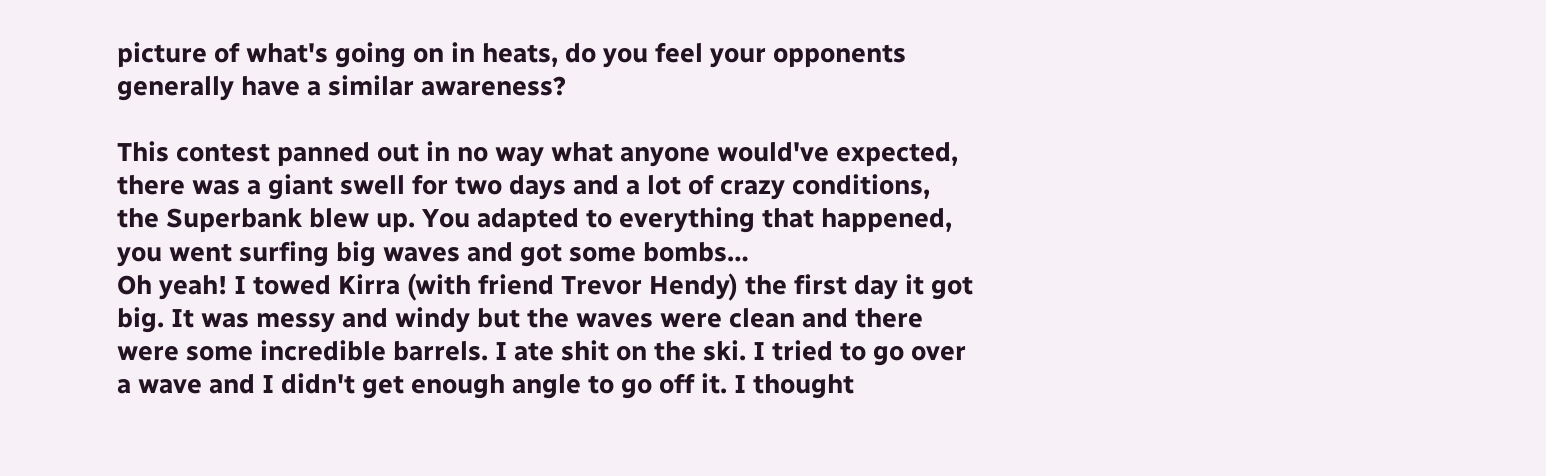picture of what's going on in heats, do you feel your opponents generally have a similar awareness?

This contest panned out in no way what anyone would've expected, there was a giant swell for two days and a lot of crazy conditions, the Superbank blew up. You adapted to everything that happened, you went surfing big waves and got some bombs…
Oh yeah! I towed Kirra (with friend Trevor Hendy) the first day it got big. It was messy and windy but the waves were clean and there were some incredible barrels. I ate shit on the ski. I tried to go over a wave and I didn't get enough angle to go off it. I thought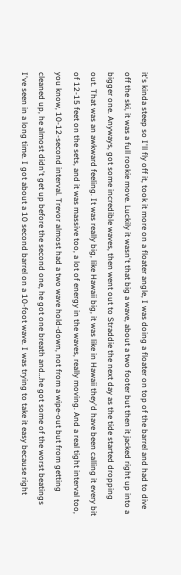it's kinda steep so I'll fly off it, took it more on a floater angle, I was doing a floater on top of the barrel and had to dive off the ski, it was a full rookie move. Luckily it wasn't that big a wave, about a two footer but then it jacked right up into a bigger one. Anyways, got some incredible waves, then went out to Straddie the next day as the tide started dropping out. That was an awkward feeling. It was really big, like Hawaii big, it was like in Hawaii they'd have been calling it every bit of 12-15 feet on the sets, and it was massive too, a lot of energy in the waves, really moving. And a real tight interval too, you know, 10-12-second interval. Trevor almost had a two wave hold-down, not from a wipe-out but from getting cleaned up, he almost didn't get up before the second one, he got one breath and…he got some of the worst beatings I've seen in a long time. I got about a 10 second barrel on a 10-foot wave. I was trying to take it easy because right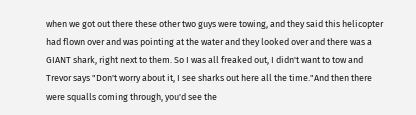when we got out there these other two guys were towing, and they said this helicopter had flown over and was pointing at the water and they looked over and there was a GIANT shark, right next to them. So I was all freaked out, I didn't want to tow and Trevor says "Don't worry about it, I see sharks out here all the time."And then there were squalls coming through, you'd see the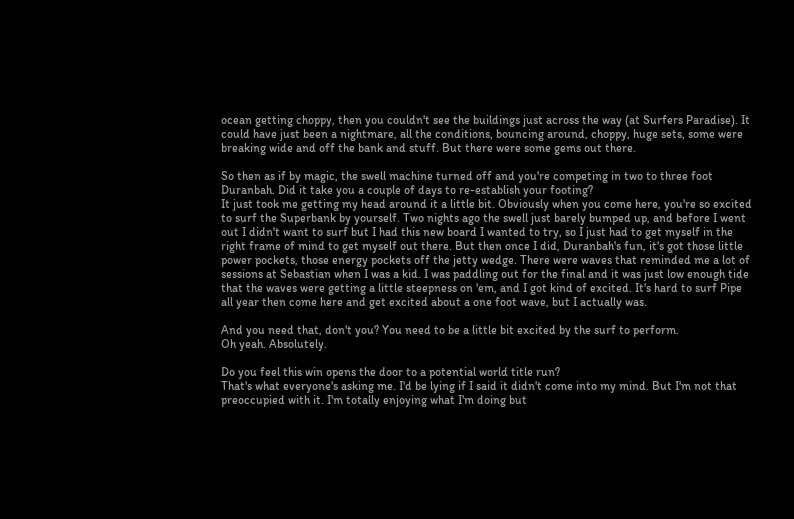ocean getting choppy, then you couldn't see the buildings just across the way (at Surfers Paradise). It could have just been a nightmare, all the conditions, bouncing around, choppy, huge sets, some were breaking wide and off the bank and stuff. But there were some gems out there.

So then as if by magic, the swell machine turned off and you're competing in two to three foot Duranbah. Did it take you a couple of days to re-establish your footing?
It just took me getting my head around it a little bit. Obviously when you come here, you're so excited to surf the Superbank by yourself. Two nights ago the swell just barely bumped up, and before I went out I didn't want to surf but I had this new board I wanted to try, so I just had to get myself in the right frame of mind to get myself out there. But then once I did, Duranbah's fun, it's got those little power pockets, those energy pockets off the jetty wedge. There were waves that reminded me a lot of sessions at Sebastian when I was a kid. I was paddling out for the final and it was just low enough tide that the waves were getting a little steepness on 'em, and I got kind of excited. It's hard to surf Pipe all year then come here and get excited about a one foot wave, but I actually was.

And you need that, don't you? You need to be a little bit excited by the surf to perform.
Oh yeah. Absolutely.

Do you feel this win opens the door to a potential world title run?
That's what everyone's asking me. I'd be lying if I said it didn't come into my mind. But I'm not that preoccupied with it. I'm totally enjoying what I'm doing but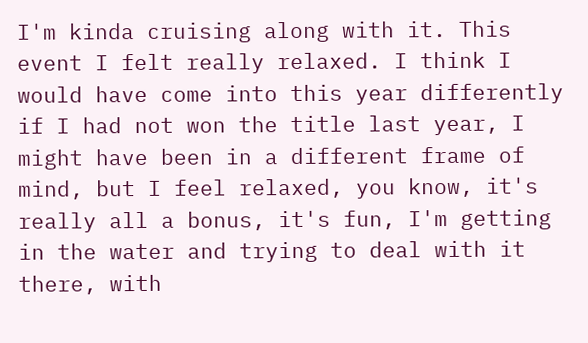I'm kinda cruising along with it. This event I felt really relaxed. I think I would have come into this year differently if I had not won the title last year, I might have been in a different frame of mind, but I feel relaxed, you know, it's really all a bonus, it's fun, I'm getting in the water and trying to deal with it there, with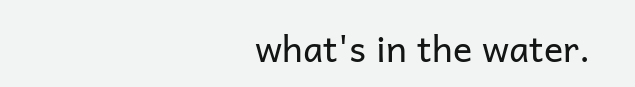what's in the water.